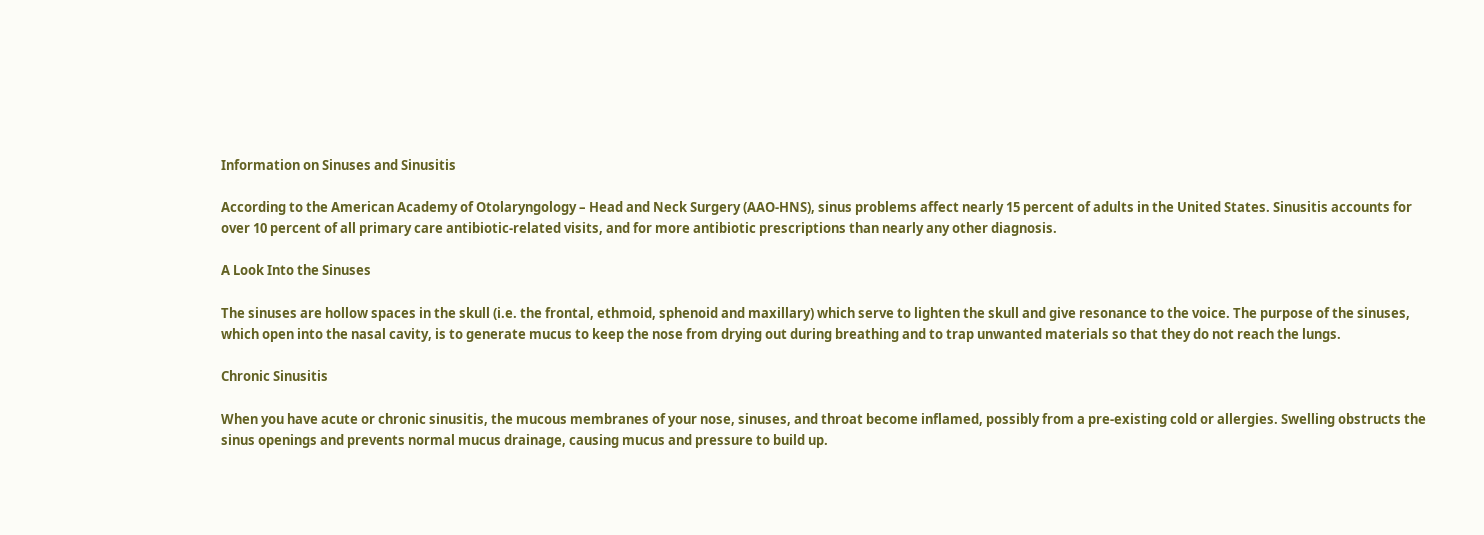Information on Sinuses and Sinusitis

According to the American Academy of Otolaryngology – Head and Neck Surgery (AAO-HNS), sinus problems affect nearly 15 percent of adults in the United States. Sinusitis accounts for over 10 percent of all primary care antibiotic-related visits, and for more antibiotic prescriptions than nearly any other diagnosis.

A Look Into the Sinuses

The sinuses are hollow spaces in the skull (i.e. the frontal, ethmoid, sphenoid and maxillary) which serve to lighten the skull and give resonance to the voice. The purpose of the sinuses, which open into the nasal cavity, is to generate mucus to keep the nose from drying out during breathing and to trap unwanted materials so that they do not reach the lungs.

Chronic Sinusitis

When you have acute or chronic sinusitis, the mucous membranes of your nose, sinuses, and throat become inflamed, possibly from a pre‐existing cold or allergies. Swelling obstructs the sinus openings and prevents normal mucus drainage, causing mucus and pressure to build up.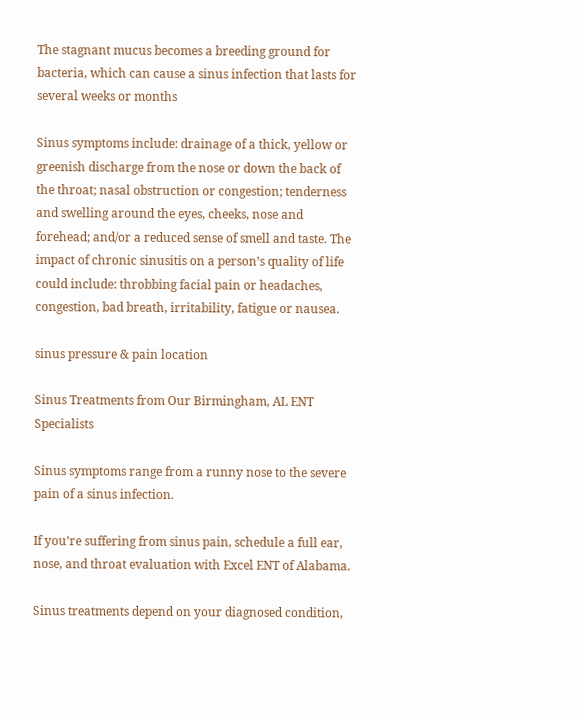The stagnant mucus becomes a breeding ground for bacteria, which can cause a sinus infection that lasts for several weeks or months

Sinus symptoms include: drainage of a thick, yellow or greenish discharge from the nose or down the back of the throat; nasal obstruction or congestion; tenderness and swelling around the eyes, cheeks, nose and forehead; and/or a reduced sense of smell and taste. The impact of chronic sinusitis on a person’s quality of life could include: throbbing facial pain or headaches, congestion, bad breath, irritability, fatigue or nausea.

sinus pressure & pain location

Sinus Treatments from Our Birmingham, AL ENT Specialists

Sinus symptoms range from a runny nose to the severe pain of a sinus infection.

If you’re suffering from sinus pain, schedule a full ear, nose, and throat evaluation with Excel ENT of Alabama.

Sinus treatments depend on your diagnosed condition,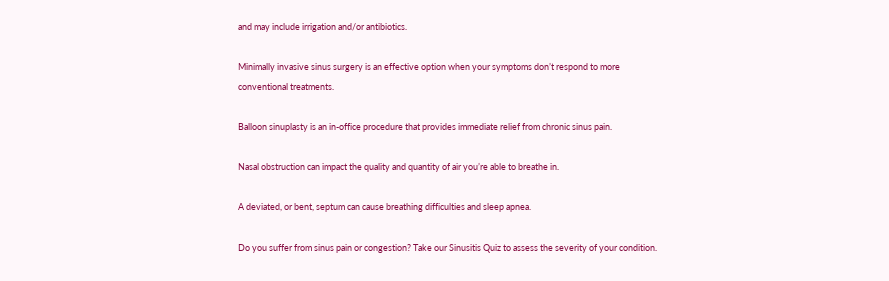and may include irrigation and/or antibiotics.

Minimally invasive sinus surgery is an effective option when your symptoms don’t respond to more conventional treatments.

Balloon sinuplasty is an in-office procedure that provides immediate relief from chronic sinus pain.

Nasal obstruction can impact the quality and quantity of air you’re able to breathe in.

A deviated, or bent, septum can cause breathing difficulties and sleep apnea.

Do you suffer from sinus pain or congestion? Take our Sinusitis Quiz to assess the severity of your condition.